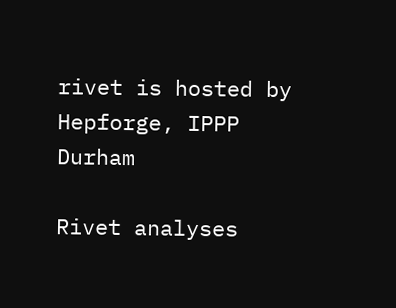rivet is hosted by Hepforge, IPPP Durham

Rivet analyses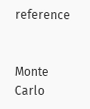reference


Monte Carlo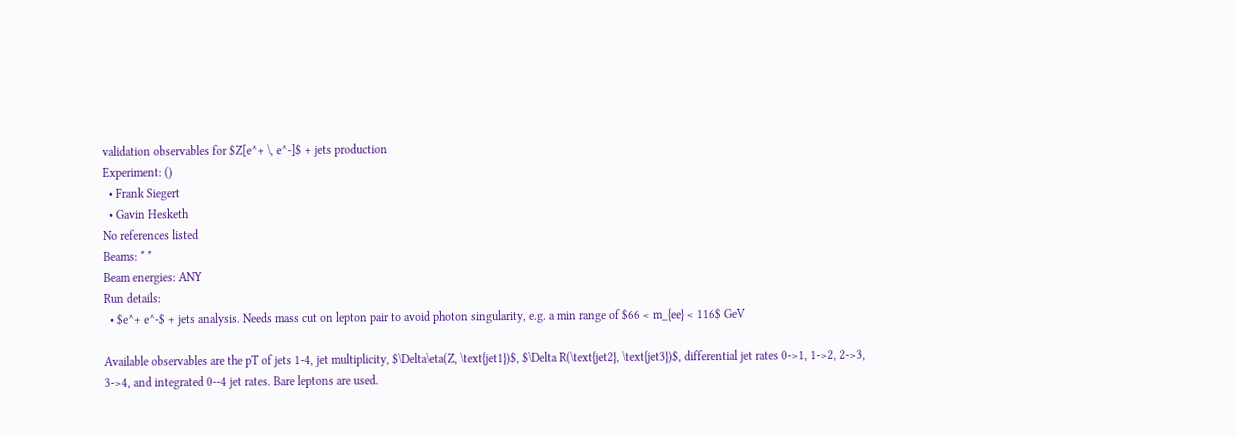validation observables for $Z[e^+ \, e^-]$ + jets production
Experiment: ()
  • Frank Siegert
  • Gavin Hesketh
No references listed
Beams: * *
Beam energies: ANY
Run details:
  • $e^+ e^-$ + jets analysis. Needs mass cut on lepton pair to avoid photon singularity, e.g. a min range of $66 < m_{ee} < 116$ GeV

Available observables are the pT of jets 1-4, jet multiplicity, $\Delta\eta(Z, \text{jet1})$, $\Delta R(\text{jet2}, \text{jet3})$, differential jet rates 0->1, 1->2, 2->3, 3->4, and integrated 0--4 jet rates. Bare leptons are used.